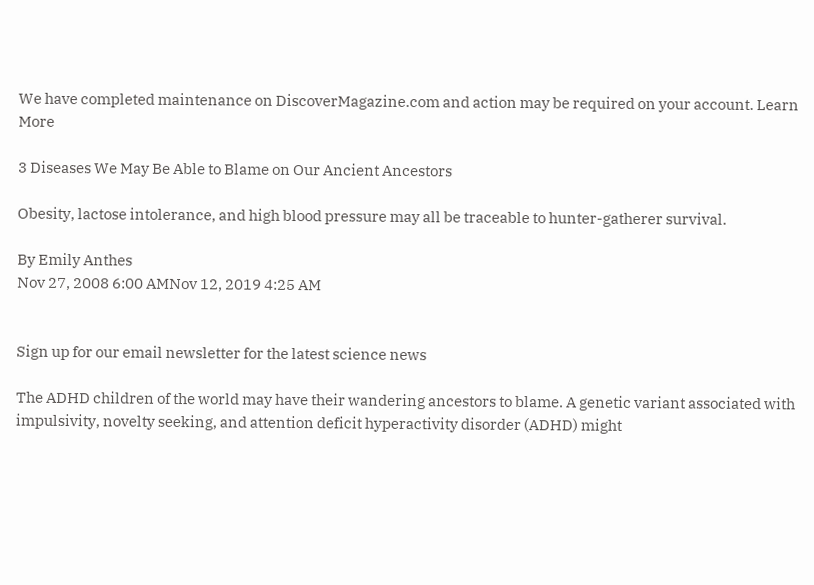We have completed maintenance on DiscoverMagazine.com and action may be required on your account. Learn More

3 Diseases We May Be Able to Blame on Our Ancient Ancestors

Obesity, lactose intolerance, and high blood pressure may all be traceable to hunter-gatherer survival.

By Emily Anthes
Nov 27, 2008 6:00 AMNov 12, 2019 4:25 AM


Sign up for our email newsletter for the latest science news

The ADHD children of the world may have their wandering ancestors to blame. A genetic variant associated with impulsivity, novelty seeking, and attention deficit hyperactivity disorder (ADHD) might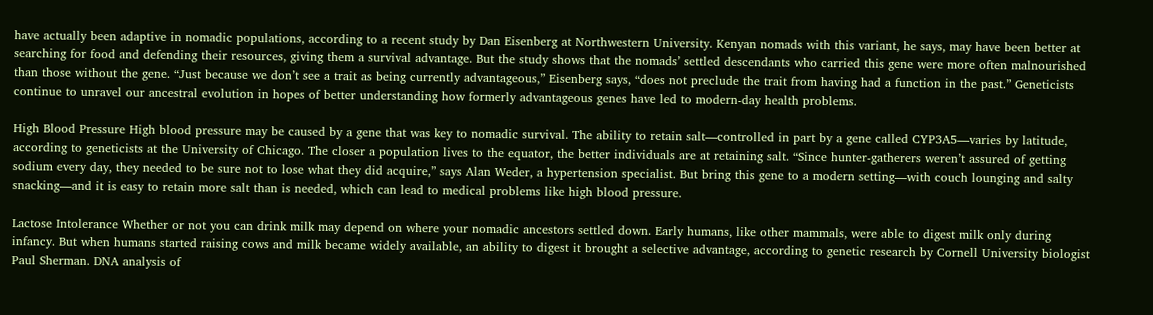have actually been adaptive in nomadic populations, according to a recent study by Dan Eisenberg at Northwestern University. Kenyan nomads with this variant, he says, may have been better at searching for food and defending their resources, giving them a survival advantage. But the study shows that the nomads’ settled descendants who carried this gene were more often malnourished than those without the gene. “Just because we don’t see a trait as being currently advantageous,” Eisenberg says, “does not preclude the trait from having had a function in the past.” Geneticists continue to unravel our ancestral evolution in hopes of better understanding how formerly advantageous genes have led to modern-day health problems.

High Blood Pressure High blood pressure may be caused by a gene that was key to nomadic survival. The ability to retain salt—controlled in part by a gene called CYP3A5—varies by latitude, according to geneticists at the University of Chicago. The closer a population lives to the equator, the better individuals are at retaining salt. “Since hunter-gatherers weren’t assured of getting sodium every day, they needed to be sure not to lose what they did acquire,” says Alan Weder, a hypertension specialist. But bring this gene to a modern setting—with couch lounging and salty snacking—and it is easy to retain more salt than is needed, which can lead to medical problems like high blood pressure.

Lactose Intolerance Whether or not you can drink milk may depend on where your nomadic ancestors settled down. Early humans, like other mammals, were able to digest milk only during infancy. But when humans started raising cows and milk became widely available, an ability to digest it brought a selective advantage, according to genetic research by Cornell University biologist Paul Sherman. DNA analysis of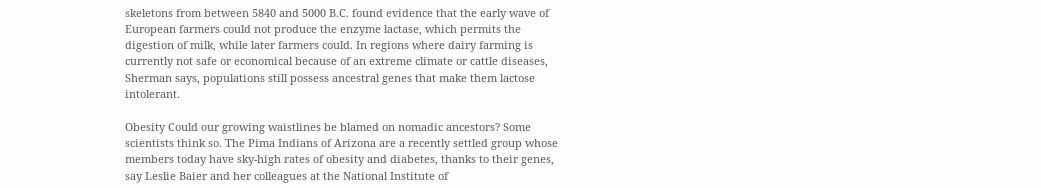skeletons from between 5840 and 5000 B.C. found evidence that the early wave of European farmers could not produce the enzyme lactase, which permits the digestion of milk, while later farmers could. In regions where dairy farming is currently not safe or economical because of an extreme climate or cattle diseases, Sherman says, populations still possess ancestral genes that make them lactose intolerant.

Obesity Could our growing waistlines be blamed on nomadic ancestors? Some scientists think so. The Pima Indians of Arizona are a recently settled group whose members today have sky-high rates of obesity and diabetes, thanks to their genes, say Leslie Baier and her colleagues at the National Institute of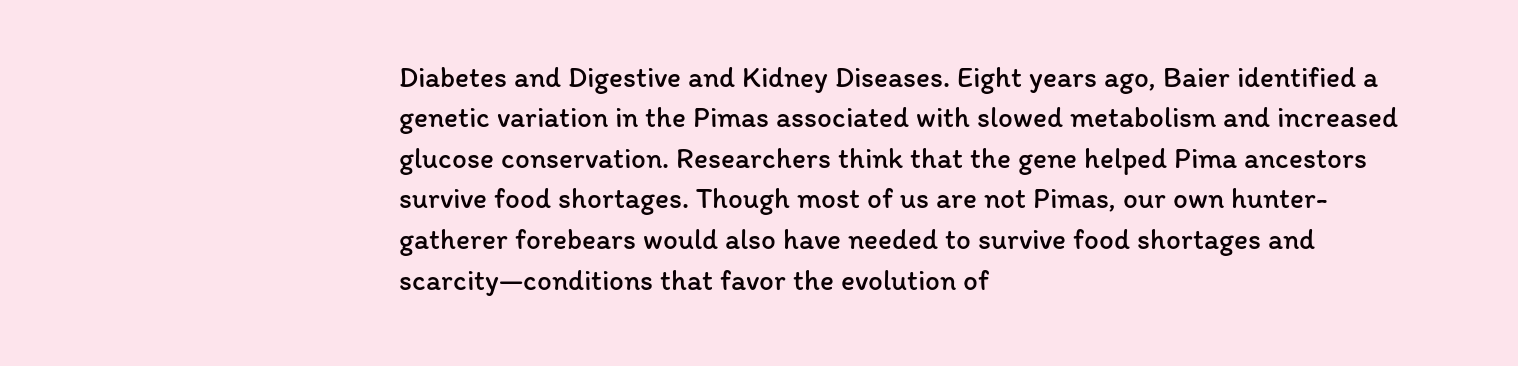Diabetes and Digestive and Kidney Diseases. Eight years ago, Baier identified a genetic variation in the Pimas associated with slowed metabolism and increased glucose conservation. Researchers think that the gene helped Pima ancestors survive food shortages. Though most of us are not Pimas, our own hunter-gatherer forebears would also have needed to survive food shortages and scarcity—conditions that favor the evolution of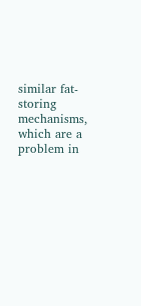similar fat-storing mechanisms, which are a problem in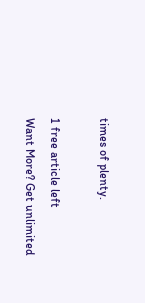times of plenty.

1 free article left
Want More? Get unlimited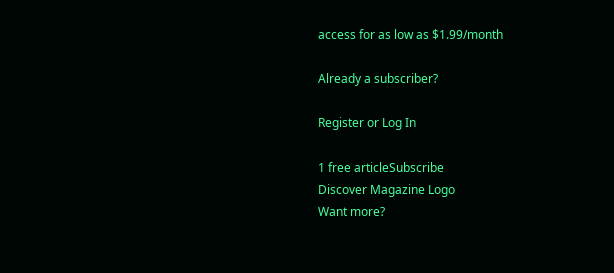access for as low as $1.99/month

Already a subscriber?

Register or Log In

1 free articleSubscribe
Discover Magazine Logo
Want more?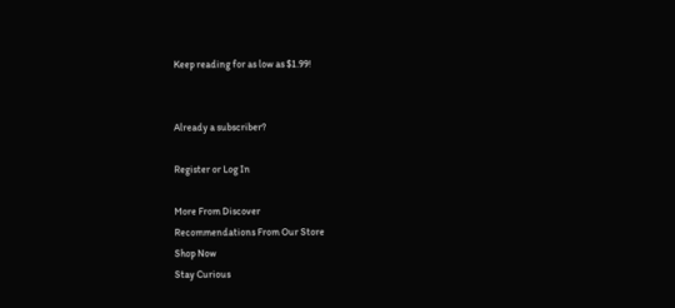Keep reading for as low as $1.99!


Already a subscriber?

Register or Log In

More From Discover
Recommendations From Our Store
Shop Now
Stay Curious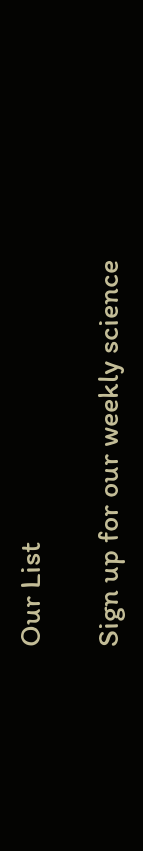Our List

Sign up for our weekly science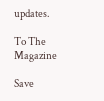updates.

To The Magazine

Save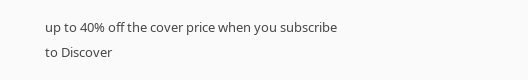up to 40% off the cover price when you subscribe to Discover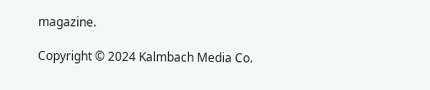magazine.

Copyright © 2024 Kalmbach Media Co.